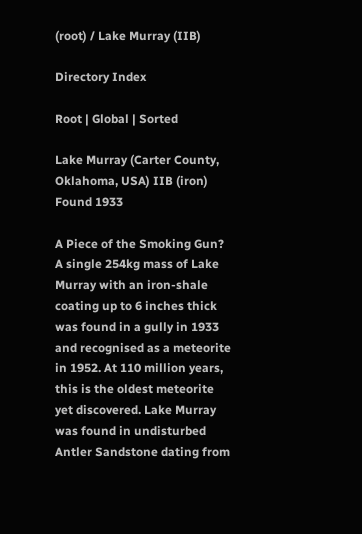(root) / Lake Murray (IIB)

Directory Index

Root | Global | Sorted

Lake Murray (Carter County, Oklahoma, USA) IIB (iron) Found 1933

A Piece of the Smoking Gun? A single 254kg mass of Lake Murray with an iron-shale coating up to 6 inches thick was found in a gully in 1933 and recognised as a meteorite in 1952. At 110 million years, this is the oldest meteorite yet discovered. Lake Murray was found in undisturbed Antler Sandstone dating from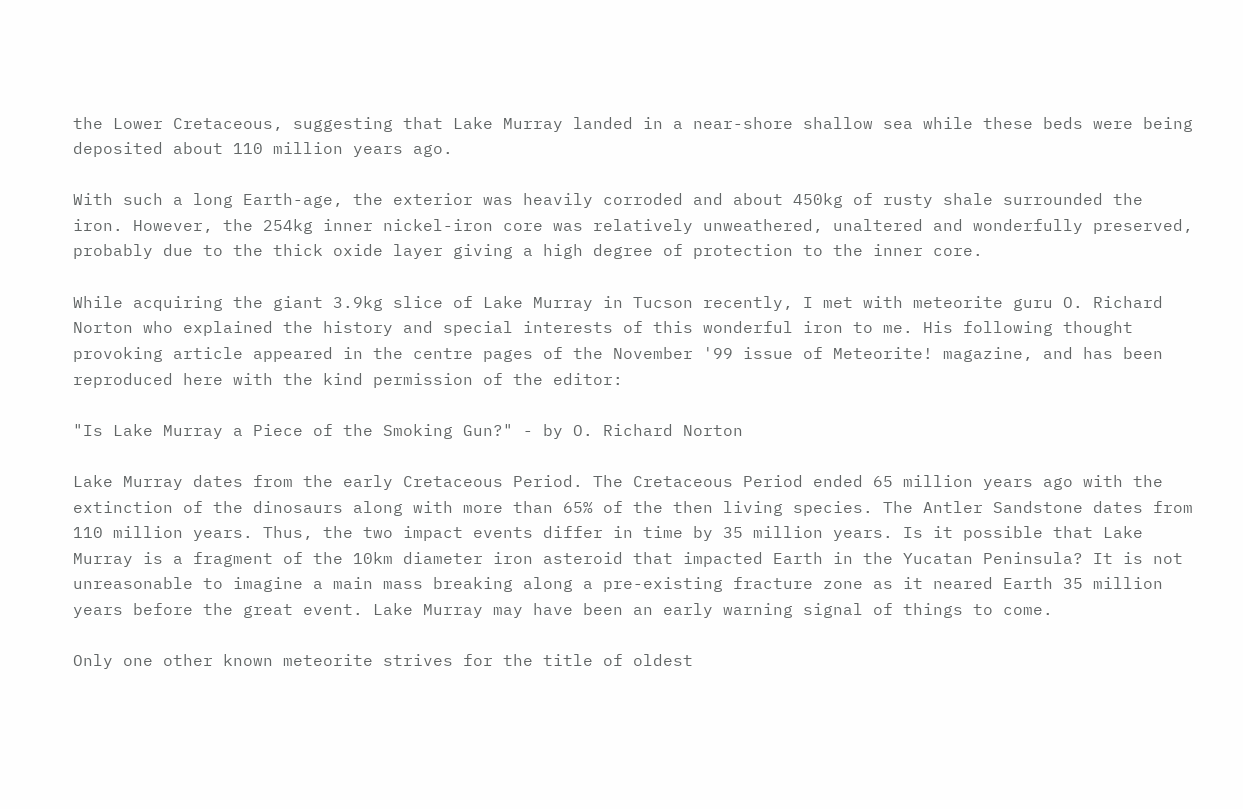the Lower Cretaceous, suggesting that Lake Murray landed in a near-shore shallow sea while these beds were being deposited about 110 million years ago.

With such a long Earth-age, the exterior was heavily corroded and about 450kg of rusty shale surrounded the iron. However, the 254kg inner nickel-iron core was relatively unweathered, unaltered and wonderfully preserved, probably due to the thick oxide layer giving a high degree of protection to the inner core.

While acquiring the giant 3.9kg slice of Lake Murray in Tucson recently, I met with meteorite guru O. Richard Norton who explained the history and special interests of this wonderful iron to me. His following thought provoking article appeared in the centre pages of the November '99 issue of Meteorite! magazine, and has been reproduced here with the kind permission of the editor:

"Is Lake Murray a Piece of the Smoking Gun?" - by O. Richard Norton

Lake Murray dates from the early Cretaceous Period. The Cretaceous Period ended 65 million years ago with the extinction of the dinosaurs along with more than 65% of the then living species. The Antler Sandstone dates from 110 million years. Thus, the two impact events differ in time by 35 million years. Is it possible that Lake Murray is a fragment of the 10km diameter iron asteroid that impacted Earth in the Yucatan Peninsula? It is not unreasonable to imagine a main mass breaking along a pre-existing fracture zone as it neared Earth 35 million years before the great event. Lake Murray may have been an early warning signal of things to come.

Only one other known meteorite strives for the title of oldest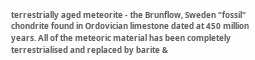terrestrially aged meteorite - the Brunflow, Sweden "fossil" chondrite found in Ordovician limestone dated at 450 million years. All of the meteoric material has been completely terrestrialised and replaced by barite &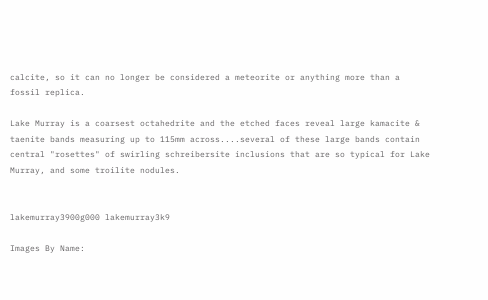calcite, so it can no longer be considered a meteorite or anything more than a fossil replica.

Lake Murray is a coarsest octahedrite and the etched faces reveal large kamacite & taenite bands measuring up to 115mm across....several of these large bands contain central "rosettes" of swirling schreibersite inclusions that are so typical for Lake Murray, and some troilite nodules.


lakemurray3900g000 lakemurray3k9

Images By Name: